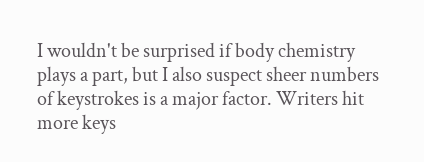I wouldn't be surprised if body chemistry plays a part, but I also suspect sheer numbers of keystrokes is a major factor. Writers hit more keys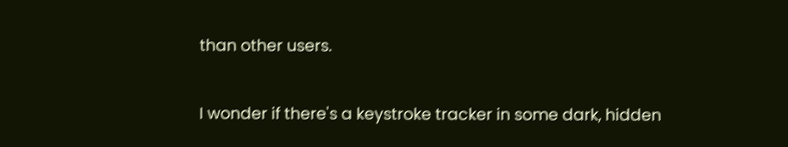than other users.

I wonder if there's a keystroke tracker in some dark, hidden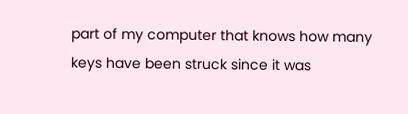part of my computer that knows how many keys have been struck since it was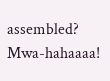assembled? Mwa-hahaaaa!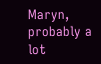Maryn, probably a lot